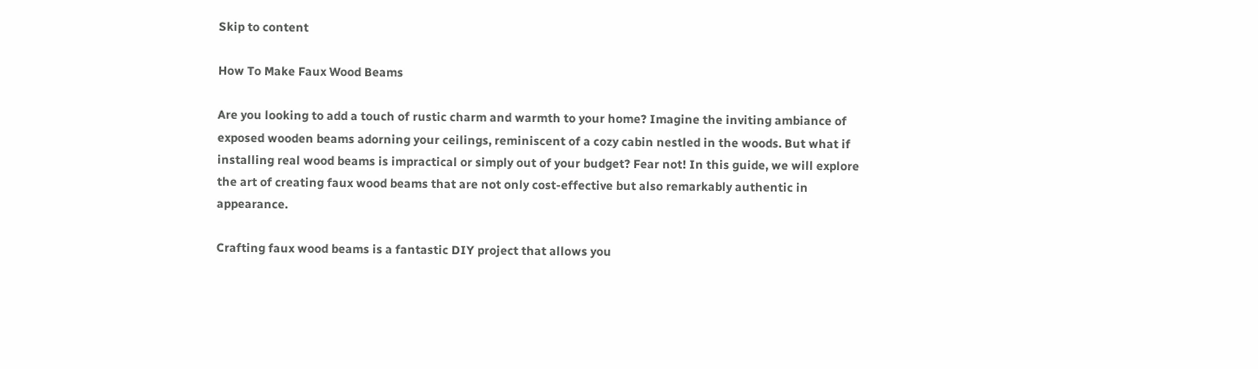Skip to content

How To Make Faux Wood Beams

Are you looking to add a touch of rustic charm and warmth to your home? Imagine the inviting ambiance of exposed wooden beams adorning your ceilings, reminiscent of a cozy cabin nestled in the woods. But what if installing real wood beams is impractical or simply out of your budget? Fear not! In this guide, we will explore the art of creating faux wood beams that are not only cost-effective but also remarkably authentic in appearance.

Crafting faux wood beams is a fantastic DIY project that allows you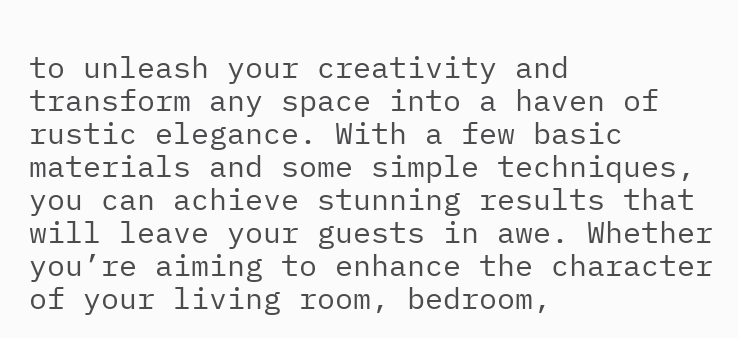to unleash your creativity and transform any space into a haven of rustic elegance. With a few basic materials and some simple techniques, you can achieve stunning results that will leave your guests in awe. Whether you’re aiming to enhance the character of your living room, bedroom,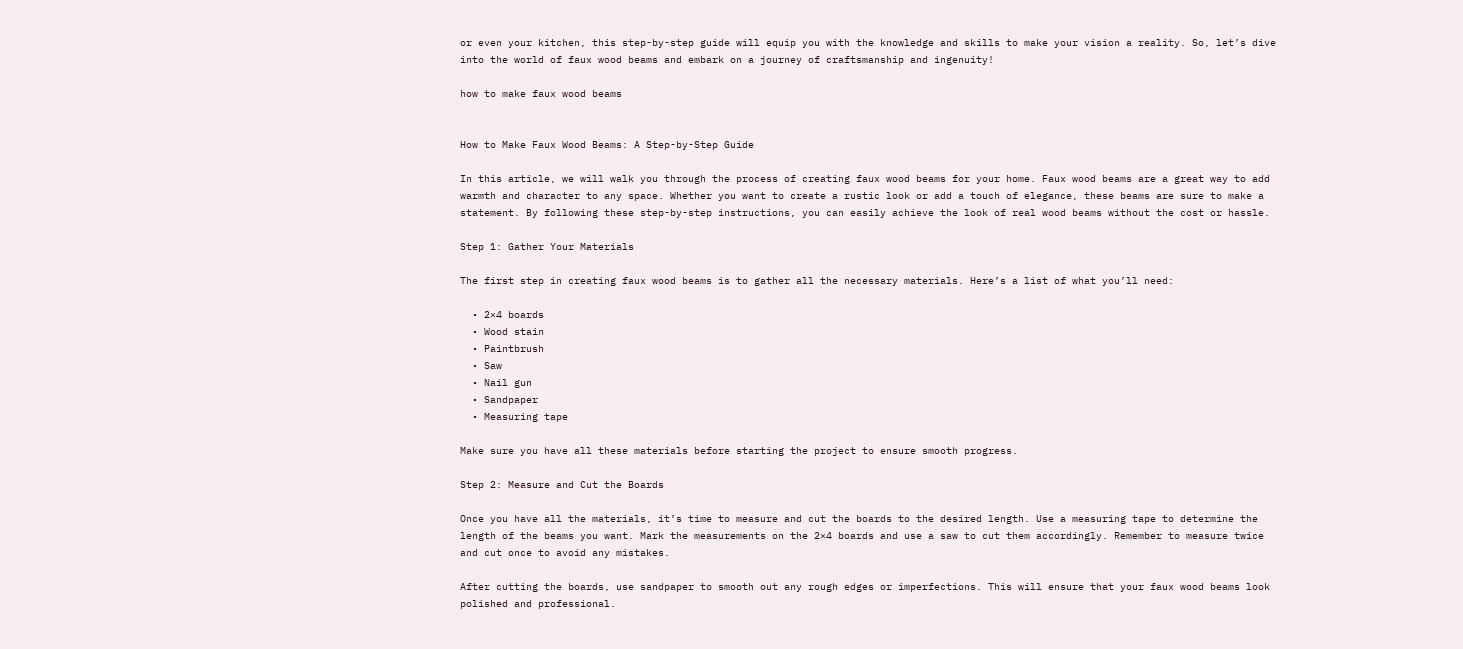or even your kitchen, this step-by-step guide will equip you with the knowledge and skills to make your vision a reality. So, let’s dive into the world of faux wood beams and embark on a journey of craftsmanship and ingenuity!

how to make faux wood beams


How to Make Faux Wood Beams: A Step-by-Step Guide

In this article, we will walk you through the process of creating faux wood beams for your home. Faux wood beams are a great way to add warmth and character to any space. Whether you want to create a rustic look or add a touch of elegance, these beams are sure to make a statement. By following these step-by-step instructions, you can easily achieve the look of real wood beams without the cost or hassle.

Step 1: Gather Your Materials

The first step in creating faux wood beams is to gather all the necessary materials. Here’s a list of what you’ll need:

  • 2×4 boards
  • Wood stain
  • Paintbrush
  • Saw
  • Nail gun
  • Sandpaper
  • Measuring tape

Make sure you have all these materials before starting the project to ensure smooth progress.

Step 2: Measure and Cut the Boards

Once you have all the materials, it’s time to measure and cut the boards to the desired length. Use a measuring tape to determine the length of the beams you want. Mark the measurements on the 2×4 boards and use a saw to cut them accordingly. Remember to measure twice and cut once to avoid any mistakes.

After cutting the boards, use sandpaper to smooth out any rough edges or imperfections. This will ensure that your faux wood beams look polished and professional.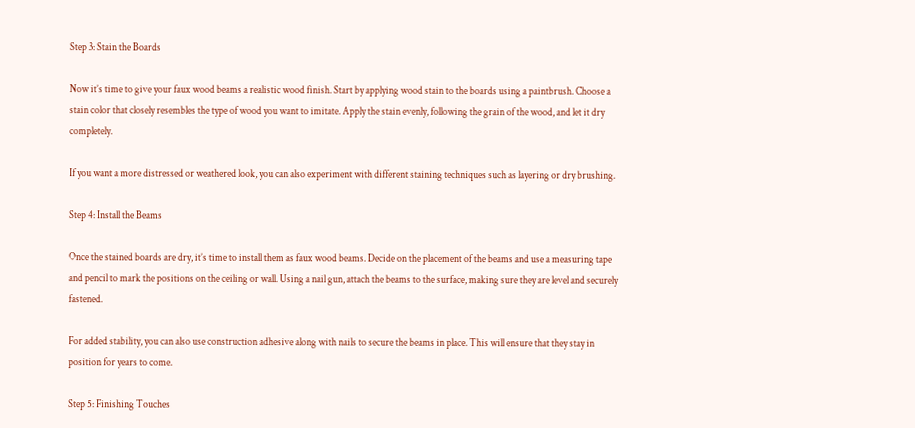Step 3: Stain the Boards

Now it’s time to give your faux wood beams a realistic wood finish. Start by applying wood stain to the boards using a paintbrush. Choose a stain color that closely resembles the type of wood you want to imitate. Apply the stain evenly, following the grain of the wood, and let it dry completely.

If you want a more distressed or weathered look, you can also experiment with different staining techniques such as layering or dry brushing.

Step 4: Install the Beams

Once the stained boards are dry, it’s time to install them as faux wood beams. Decide on the placement of the beams and use a measuring tape and pencil to mark the positions on the ceiling or wall. Using a nail gun, attach the beams to the surface, making sure they are level and securely fastened.

For added stability, you can also use construction adhesive along with nails to secure the beams in place. This will ensure that they stay in position for years to come.

Step 5: Finishing Touches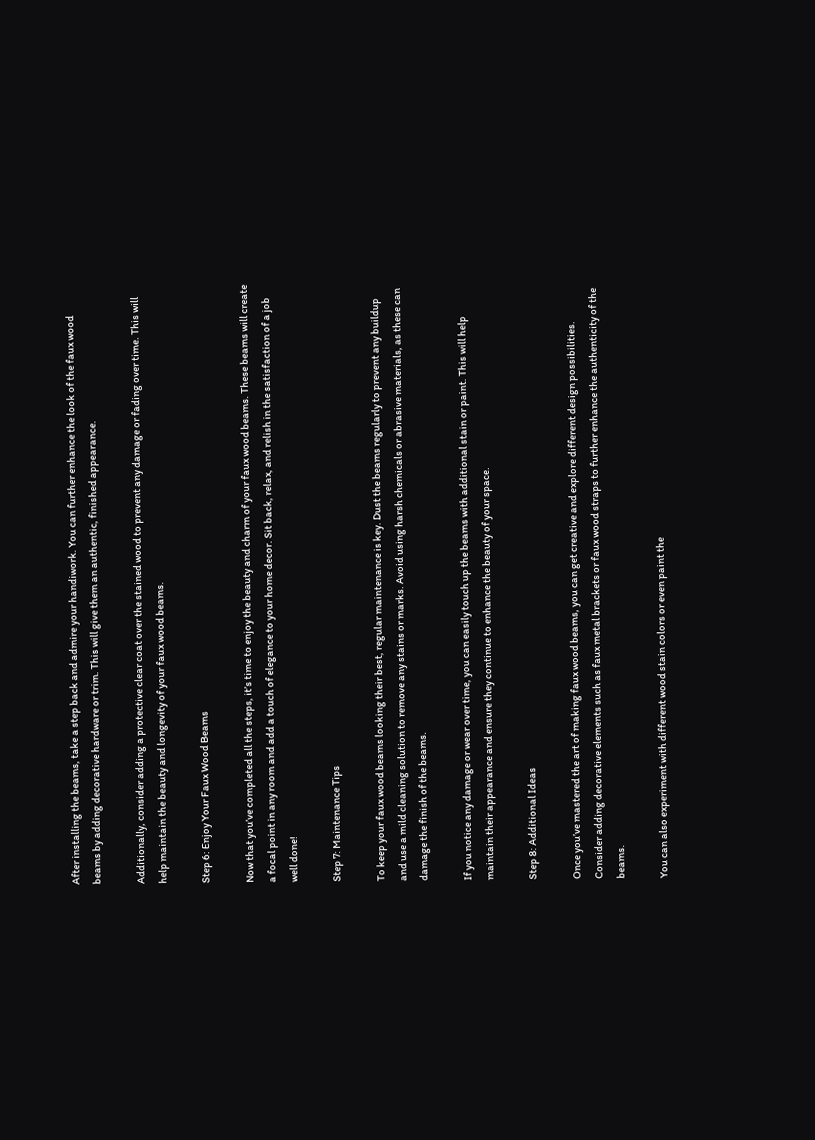After installing the beams, take a step back and admire your handiwork. You can further enhance the look of the faux wood beams by adding decorative hardware or trim. This will give them an authentic, finished appearance.

Additionally, consider adding a protective clear coat over the stained wood to prevent any damage or fading over time. This will help maintain the beauty and longevity of your faux wood beams.

Step 6: Enjoy Your Faux Wood Beams

Now that you’ve completed all the steps, it’s time to enjoy the beauty and charm of your faux wood beams. These beams will create a focal point in any room and add a touch of elegance to your home decor. Sit back, relax, and relish in the satisfaction of a job well done!

Step 7: Maintenance Tips

To keep your faux wood beams looking their best, regular maintenance is key. Dust the beams regularly to prevent any buildup and use a mild cleaning solution to remove any stains or marks. Avoid using harsh chemicals or abrasive materials, as these can damage the finish of the beams.

If you notice any damage or wear over time, you can easily touch up the beams with additional stain or paint. This will help maintain their appearance and ensure they continue to enhance the beauty of your space.

Step 8: Additional Ideas

Once you’ve mastered the art of making faux wood beams, you can get creative and explore different design possibilities. Consider adding decorative elements such as faux metal brackets or faux wood straps to further enhance the authenticity of the beams.

You can also experiment with different wood stain colors or even paint the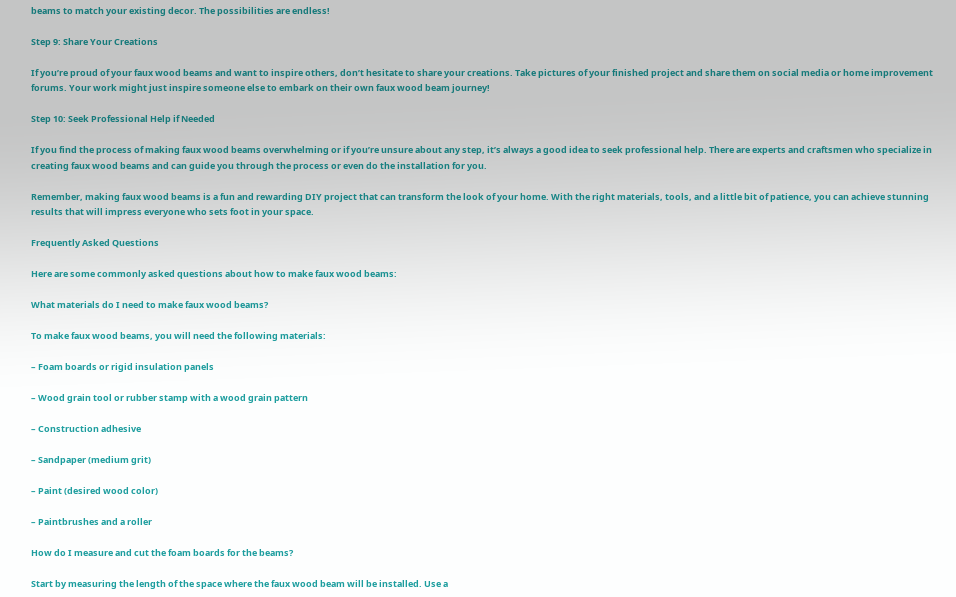beams to match your existing decor. The possibilities are endless!

Step 9: Share Your Creations

If you’re proud of your faux wood beams and want to inspire others, don’t hesitate to share your creations. Take pictures of your finished project and share them on social media or home improvement forums. Your work might just inspire someone else to embark on their own faux wood beam journey!

Step 10: Seek Professional Help if Needed

If you find the process of making faux wood beams overwhelming or if you’re unsure about any step, it’s always a good idea to seek professional help. There are experts and craftsmen who specialize in creating faux wood beams and can guide you through the process or even do the installation for you.

Remember, making faux wood beams is a fun and rewarding DIY project that can transform the look of your home. With the right materials, tools, and a little bit of patience, you can achieve stunning results that will impress everyone who sets foot in your space.

Frequently Asked Questions

Here are some commonly asked questions about how to make faux wood beams:

What materials do I need to make faux wood beams?

To make faux wood beams, you will need the following materials:

– Foam boards or rigid insulation panels

– Wood grain tool or rubber stamp with a wood grain pattern

– Construction adhesive

– Sandpaper (medium grit)

– Paint (desired wood color)

– Paintbrushes and a roller

How do I measure and cut the foam boards for the beams?

Start by measuring the length of the space where the faux wood beam will be installed. Use a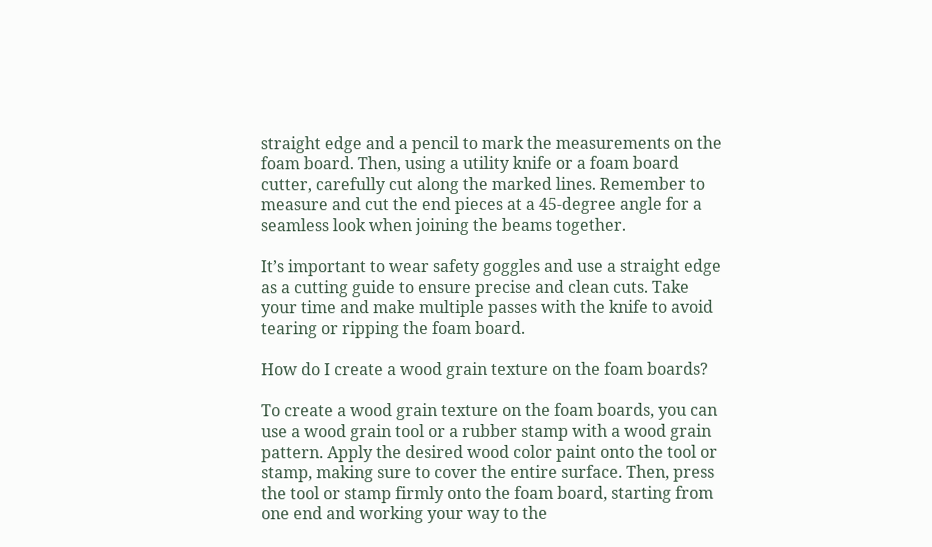straight edge and a pencil to mark the measurements on the foam board. Then, using a utility knife or a foam board cutter, carefully cut along the marked lines. Remember to measure and cut the end pieces at a 45-degree angle for a seamless look when joining the beams together.

It’s important to wear safety goggles and use a straight edge as a cutting guide to ensure precise and clean cuts. Take your time and make multiple passes with the knife to avoid tearing or ripping the foam board.

How do I create a wood grain texture on the foam boards?

To create a wood grain texture on the foam boards, you can use a wood grain tool or a rubber stamp with a wood grain pattern. Apply the desired wood color paint onto the tool or stamp, making sure to cover the entire surface. Then, press the tool or stamp firmly onto the foam board, starting from one end and working your way to the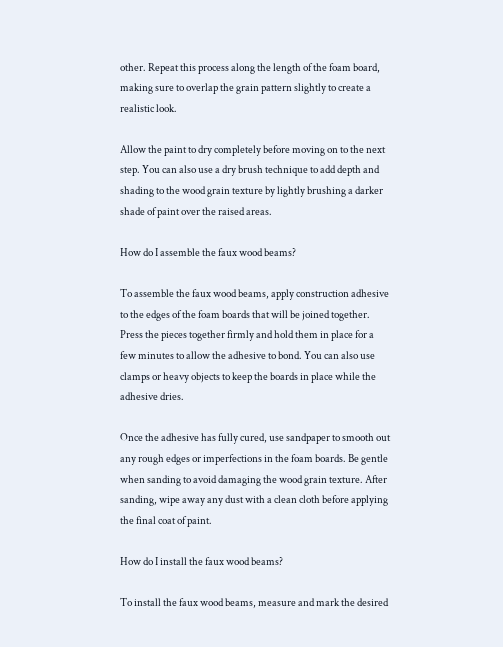other. Repeat this process along the length of the foam board, making sure to overlap the grain pattern slightly to create a realistic look.

Allow the paint to dry completely before moving on to the next step. You can also use a dry brush technique to add depth and shading to the wood grain texture by lightly brushing a darker shade of paint over the raised areas.

How do I assemble the faux wood beams?

To assemble the faux wood beams, apply construction adhesive to the edges of the foam boards that will be joined together. Press the pieces together firmly and hold them in place for a few minutes to allow the adhesive to bond. You can also use clamps or heavy objects to keep the boards in place while the adhesive dries.

Once the adhesive has fully cured, use sandpaper to smooth out any rough edges or imperfections in the foam boards. Be gentle when sanding to avoid damaging the wood grain texture. After sanding, wipe away any dust with a clean cloth before applying the final coat of paint.

How do I install the faux wood beams?

To install the faux wood beams, measure and mark the desired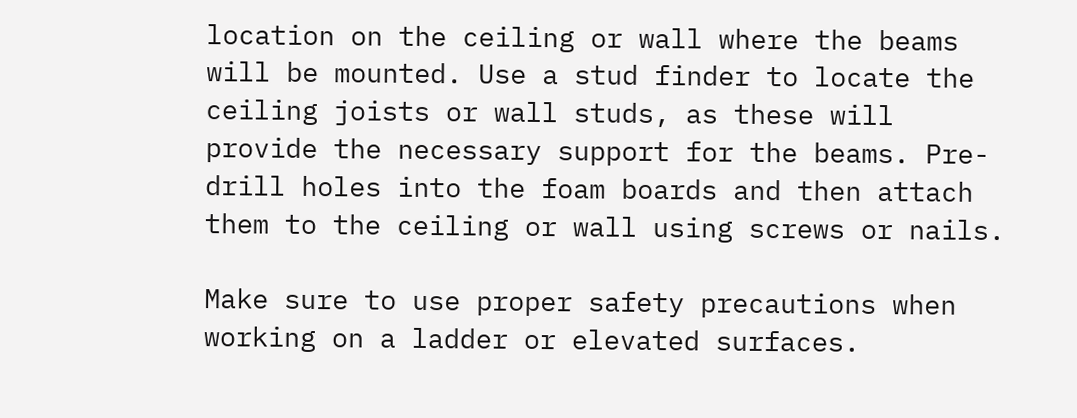location on the ceiling or wall where the beams will be mounted. Use a stud finder to locate the ceiling joists or wall studs, as these will provide the necessary support for the beams. Pre-drill holes into the foam boards and then attach them to the ceiling or wall using screws or nails.

Make sure to use proper safety precautions when working on a ladder or elevated surfaces.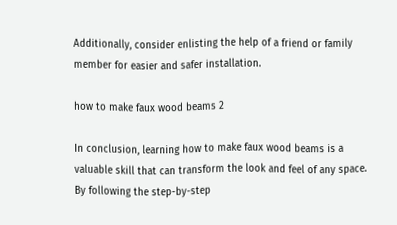Additionally, consider enlisting the help of a friend or family member for easier and safer installation.

how to make faux wood beams 2

In conclusion, learning how to make faux wood beams is a valuable skill that can transform the look and feel of any space. By following the step-by-step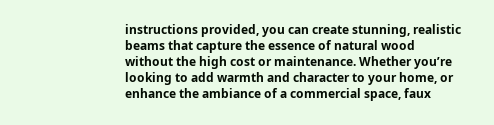instructions provided, you can create stunning, realistic beams that capture the essence of natural wood without the high cost or maintenance. Whether you’re looking to add warmth and character to your home, or enhance the ambiance of a commercial space, faux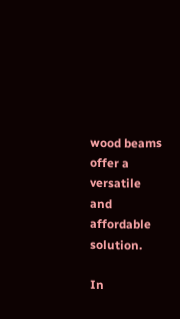wood beams offer a versatile and affordable solution.

In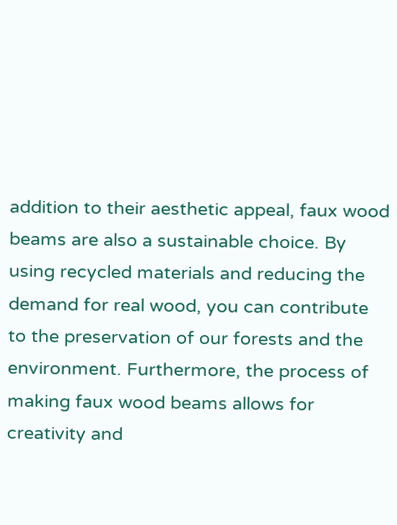addition to their aesthetic appeal, faux wood beams are also a sustainable choice. By using recycled materials and reducing the demand for real wood, you can contribute to the preservation of our forests and the environment. Furthermore, the process of making faux wood beams allows for creativity and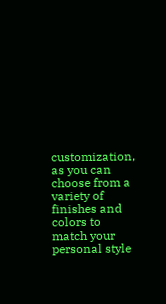customization, as you can choose from a variety of finishes and colors to match your personal style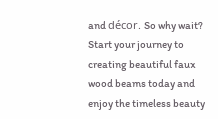and décor. So why wait? Start your journey to creating beautiful faux wood beams today and enjoy the timeless beauty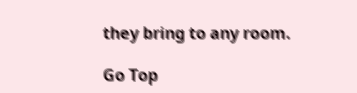they bring to any room.

Go Top